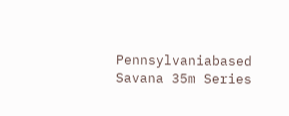Pennsylvaniabased Savana 35m Series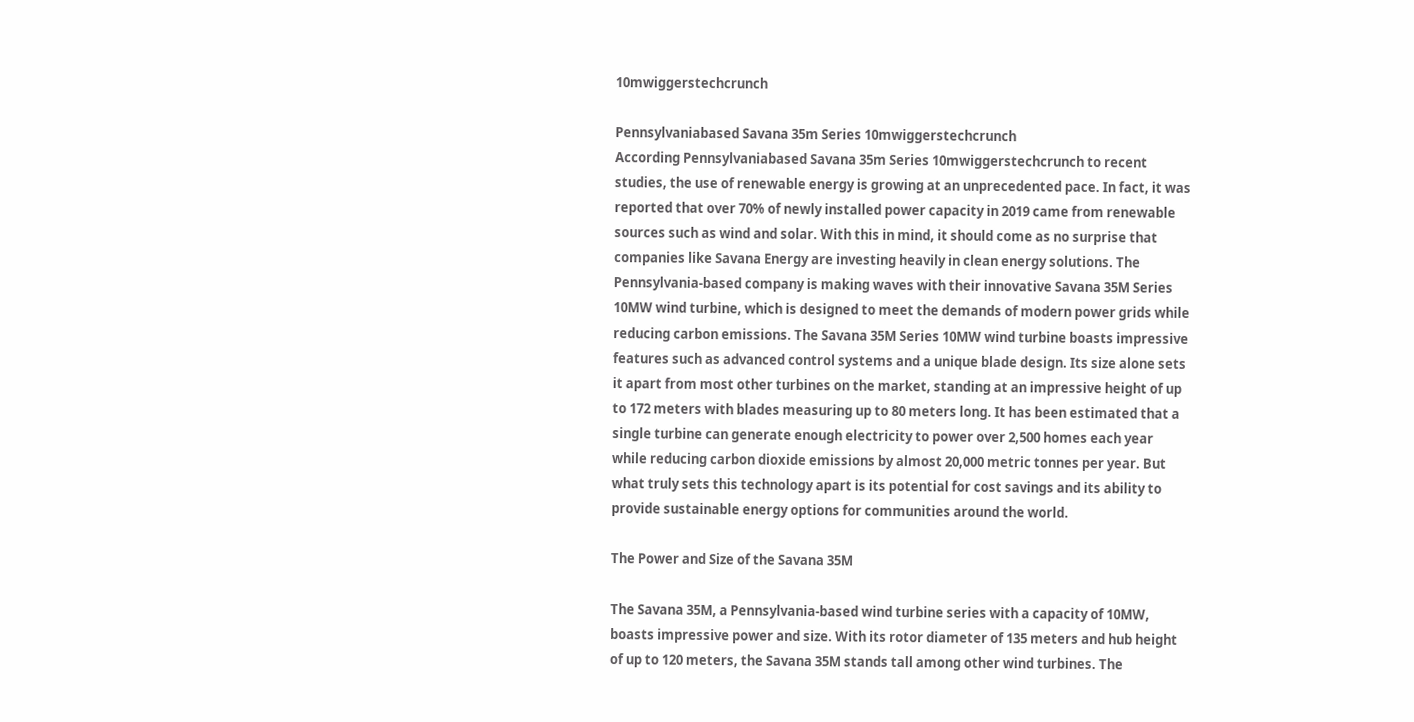10mwiggerstechcrunch

Pennsylvaniabased Savana 35m Series 10mwiggerstechcrunch
According Pennsylvaniabased Savana 35m Series 10mwiggerstechcrunch to recent studies, the use of renewable energy is growing at an unprecedented pace. In fact, it was reported that over 70% of newly installed power capacity in 2019 came from renewable sources such as wind and solar. With this in mind, it should come as no surprise that companies like Savana Energy are investing heavily in clean energy solutions. The Pennsylvania-based company is making waves with their innovative Savana 35M Series 10MW wind turbine, which is designed to meet the demands of modern power grids while reducing carbon emissions. The Savana 35M Series 10MW wind turbine boasts impressive features such as advanced control systems and a unique blade design. Its size alone sets it apart from most other turbines on the market, standing at an impressive height of up to 172 meters with blades measuring up to 80 meters long. It has been estimated that a single turbine can generate enough electricity to power over 2,500 homes each year while reducing carbon dioxide emissions by almost 20,000 metric tonnes per year. But what truly sets this technology apart is its potential for cost savings and its ability to provide sustainable energy options for communities around the world.

The Power and Size of the Savana 35M

The Savana 35M, a Pennsylvania-based wind turbine series with a capacity of 10MW, boasts impressive power and size. With its rotor diameter of 135 meters and hub height of up to 120 meters, the Savana 35M stands tall among other wind turbines. The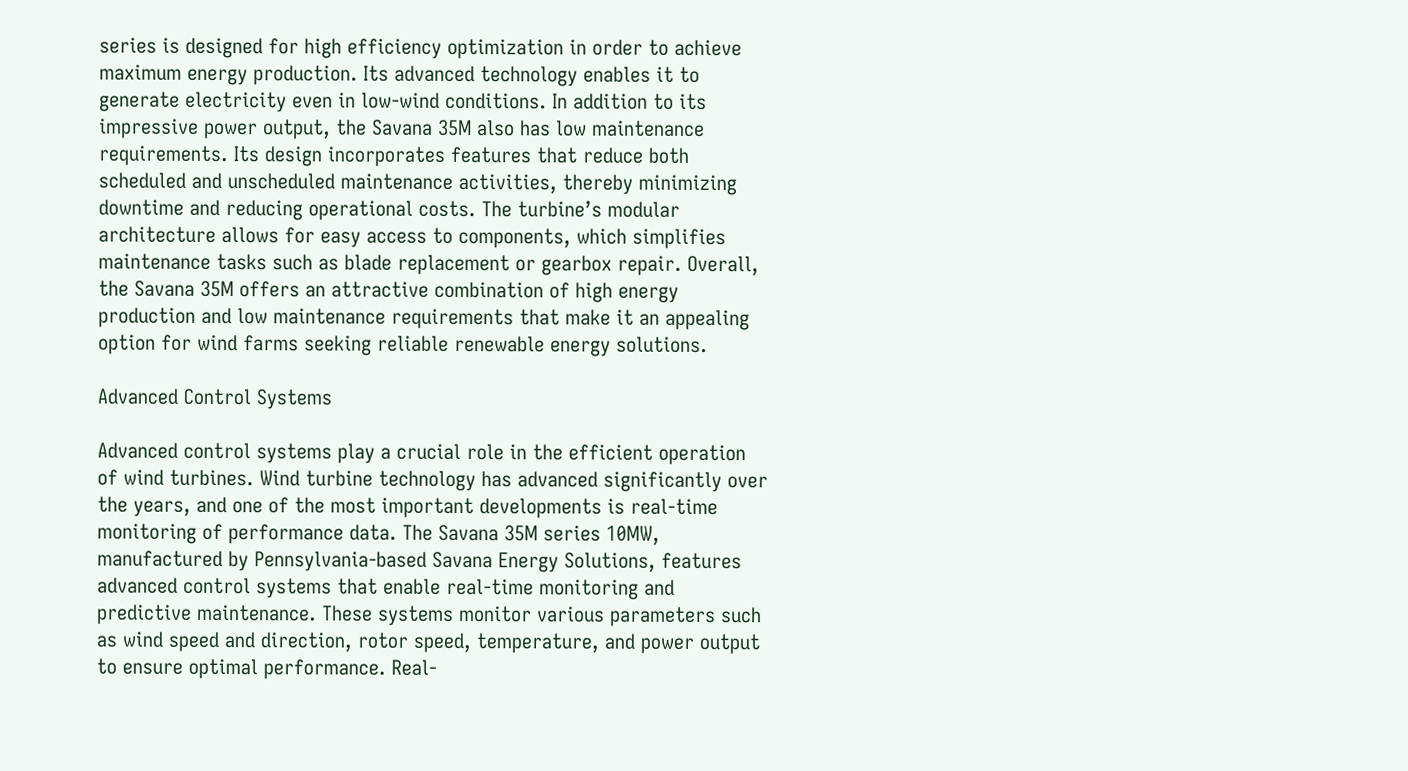series is designed for high efficiency optimization in order to achieve maximum energy production. Its advanced technology enables it to generate electricity even in low-wind conditions. In addition to its impressive power output, the Savana 35M also has low maintenance requirements. Its design incorporates features that reduce both scheduled and unscheduled maintenance activities, thereby minimizing downtime and reducing operational costs. The turbine’s modular architecture allows for easy access to components, which simplifies maintenance tasks such as blade replacement or gearbox repair. Overall, the Savana 35M offers an attractive combination of high energy production and low maintenance requirements that make it an appealing option for wind farms seeking reliable renewable energy solutions.

Advanced Control Systems

Advanced control systems play a crucial role in the efficient operation of wind turbines. Wind turbine technology has advanced significantly over the years, and one of the most important developments is real-time monitoring of performance data. The Savana 35M series 10MW, manufactured by Pennsylvania-based Savana Energy Solutions, features advanced control systems that enable real-time monitoring and predictive maintenance. These systems monitor various parameters such as wind speed and direction, rotor speed, temperature, and power output to ensure optimal performance. Real-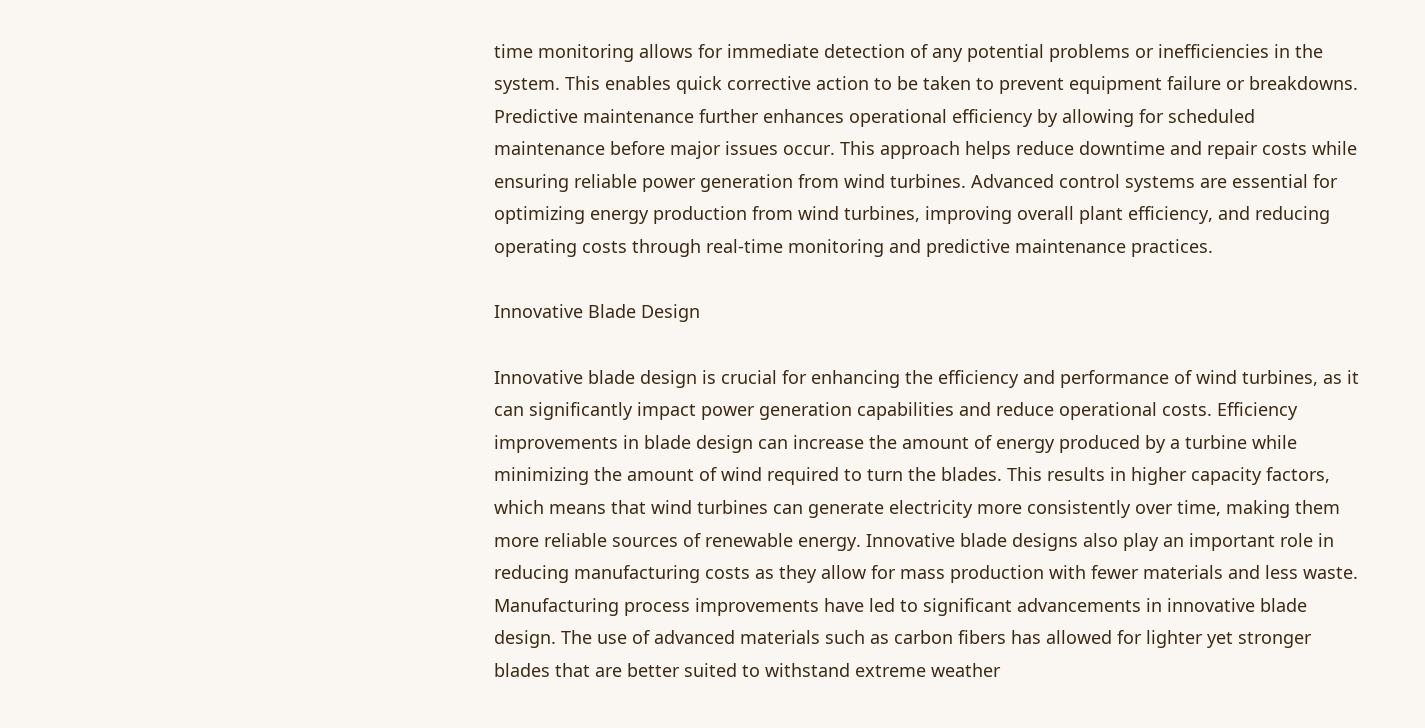time monitoring allows for immediate detection of any potential problems or inefficiencies in the system. This enables quick corrective action to be taken to prevent equipment failure or breakdowns. Predictive maintenance further enhances operational efficiency by allowing for scheduled maintenance before major issues occur. This approach helps reduce downtime and repair costs while ensuring reliable power generation from wind turbines. Advanced control systems are essential for optimizing energy production from wind turbines, improving overall plant efficiency, and reducing operating costs through real-time monitoring and predictive maintenance practices.

Innovative Blade Design

Innovative blade design is crucial for enhancing the efficiency and performance of wind turbines, as it can significantly impact power generation capabilities and reduce operational costs. Efficiency improvements in blade design can increase the amount of energy produced by a turbine while minimizing the amount of wind required to turn the blades. This results in higher capacity factors, which means that wind turbines can generate electricity more consistently over time, making them more reliable sources of renewable energy. Innovative blade designs also play an important role in reducing manufacturing costs as they allow for mass production with fewer materials and less waste. Manufacturing process improvements have led to significant advancements in innovative blade design. The use of advanced materials such as carbon fibers has allowed for lighter yet stronger blades that are better suited to withstand extreme weather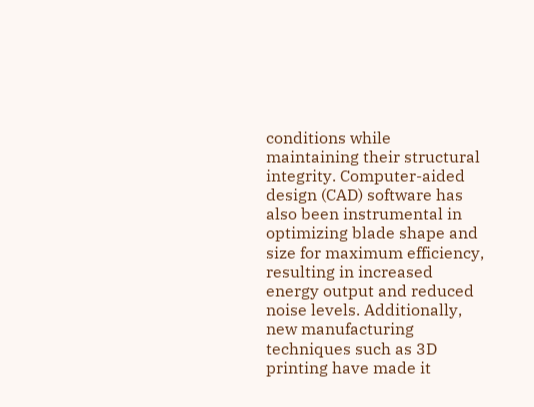conditions while maintaining their structural integrity. Computer-aided design (CAD) software has also been instrumental in optimizing blade shape and size for maximum efficiency, resulting in increased energy output and reduced noise levels. Additionally, new manufacturing techniques such as 3D printing have made it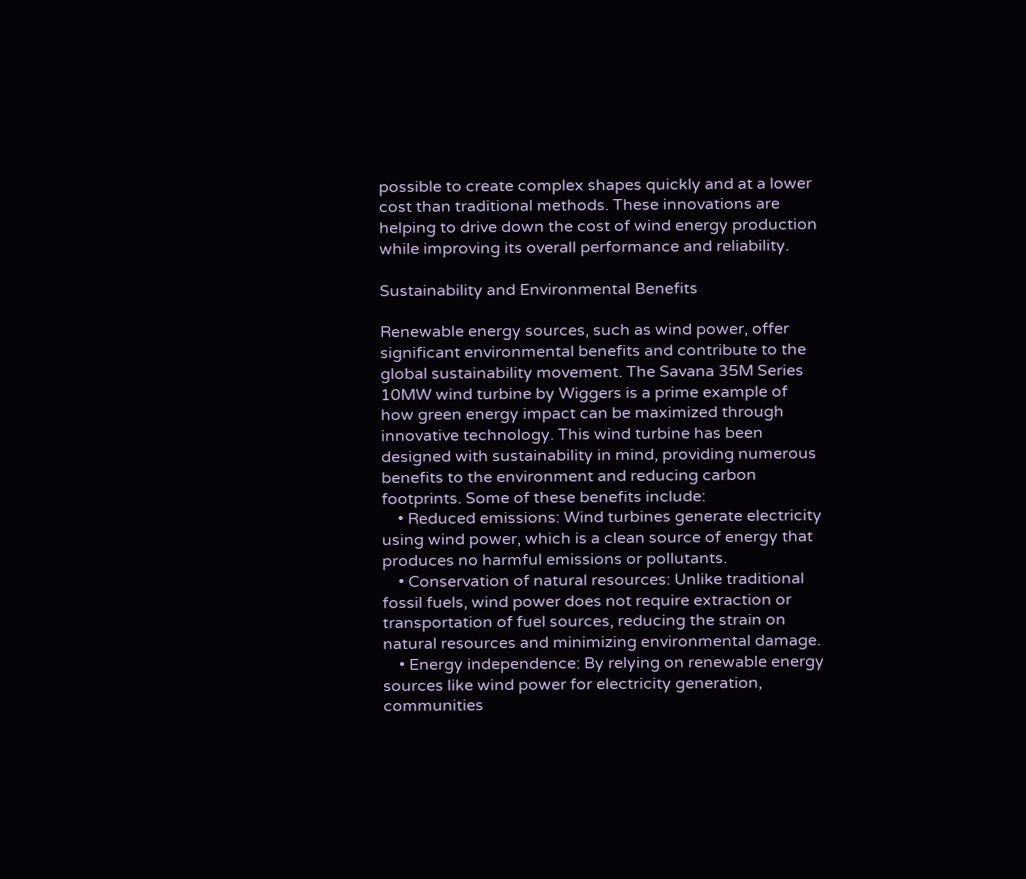possible to create complex shapes quickly and at a lower cost than traditional methods. These innovations are helping to drive down the cost of wind energy production while improving its overall performance and reliability.

Sustainability and Environmental Benefits

Renewable energy sources, such as wind power, offer significant environmental benefits and contribute to the global sustainability movement. The Savana 35M Series 10MW wind turbine by Wiggers is a prime example of how green energy impact can be maximized through innovative technology. This wind turbine has been designed with sustainability in mind, providing numerous benefits to the environment and reducing carbon footprints. Some of these benefits include:
    • Reduced emissions: Wind turbines generate electricity using wind power, which is a clean source of energy that produces no harmful emissions or pollutants.
    • Conservation of natural resources: Unlike traditional fossil fuels, wind power does not require extraction or transportation of fuel sources, reducing the strain on natural resources and minimizing environmental damage.
    • Energy independence: By relying on renewable energy sources like wind power for electricity generation, communities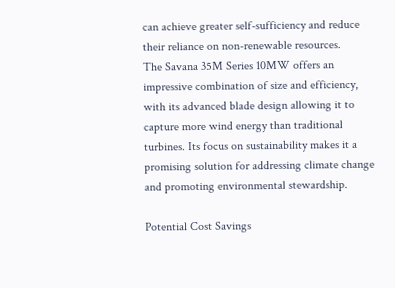can achieve greater self-sufficiency and reduce their reliance on non-renewable resources.
The Savana 35M Series 10MW offers an impressive combination of size and efficiency, with its advanced blade design allowing it to capture more wind energy than traditional turbines. Its focus on sustainability makes it a promising solution for addressing climate change and promoting environmental stewardship.

Potential Cost Savings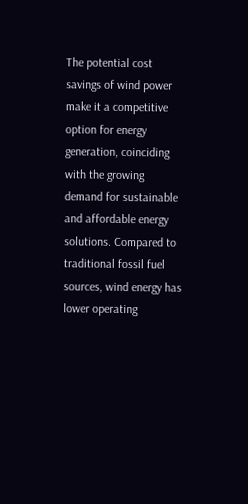The potential cost savings of wind power make it a competitive option for energy generation, coinciding with the growing demand for sustainable and affordable energy solutions. Compared to traditional fossil fuel sources, wind energy has lower operating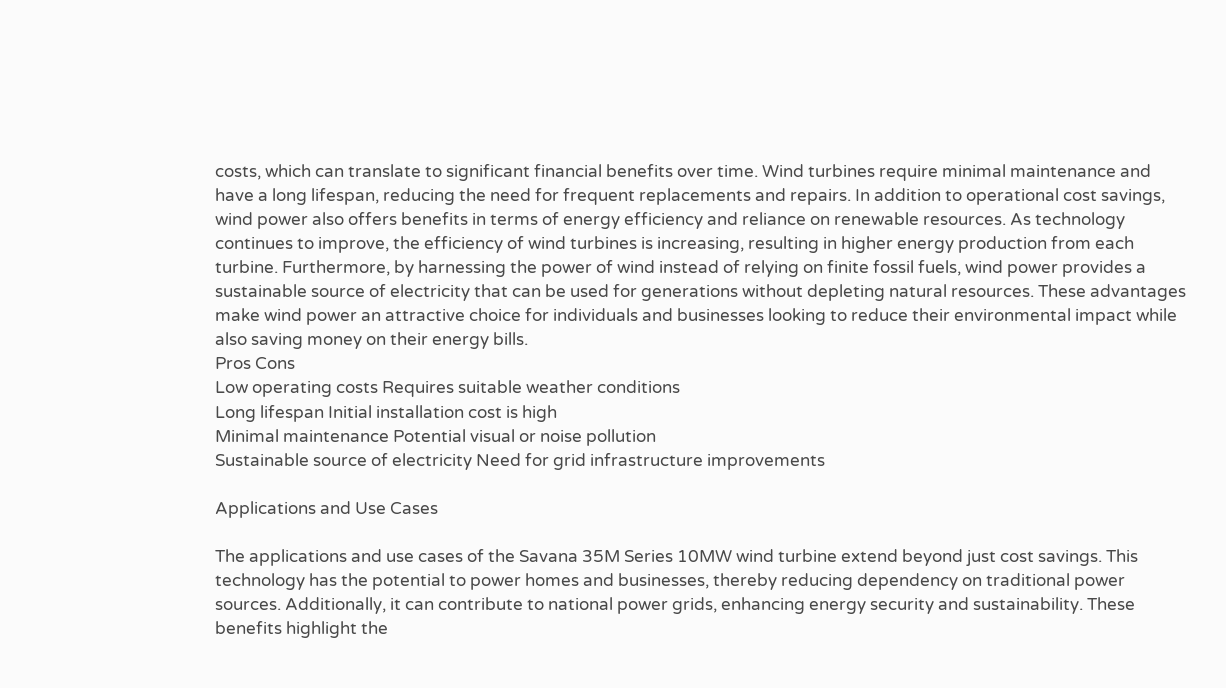costs, which can translate to significant financial benefits over time. Wind turbines require minimal maintenance and have a long lifespan, reducing the need for frequent replacements and repairs. In addition to operational cost savings, wind power also offers benefits in terms of energy efficiency and reliance on renewable resources. As technology continues to improve, the efficiency of wind turbines is increasing, resulting in higher energy production from each turbine. Furthermore, by harnessing the power of wind instead of relying on finite fossil fuels, wind power provides a sustainable source of electricity that can be used for generations without depleting natural resources. These advantages make wind power an attractive choice for individuals and businesses looking to reduce their environmental impact while also saving money on their energy bills.
Pros Cons
Low operating costs Requires suitable weather conditions
Long lifespan Initial installation cost is high
Minimal maintenance Potential visual or noise pollution
Sustainable source of electricity Need for grid infrastructure improvements

Applications and Use Cases

The applications and use cases of the Savana 35M Series 10MW wind turbine extend beyond just cost savings. This technology has the potential to power homes and businesses, thereby reducing dependency on traditional power sources. Additionally, it can contribute to national power grids, enhancing energy security and sustainability. These benefits highlight the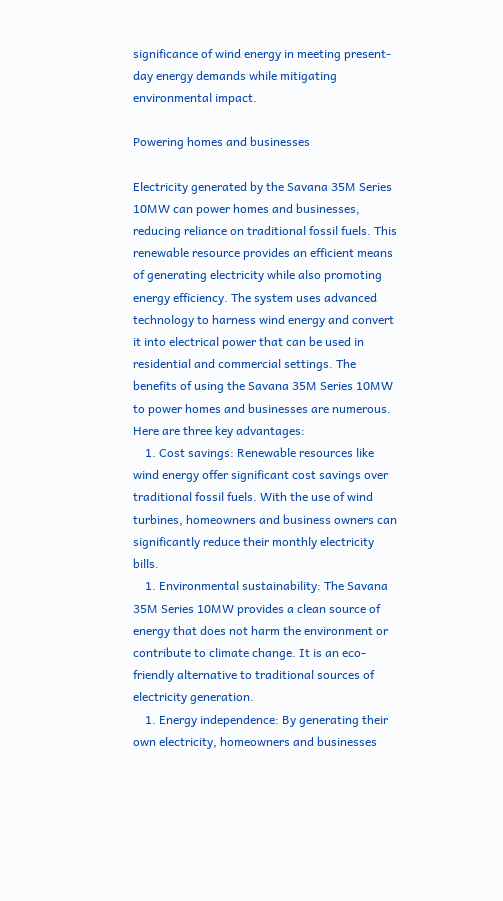significance of wind energy in meeting present-day energy demands while mitigating environmental impact.

Powering homes and businesses

Electricity generated by the Savana 35M Series 10MW can power homes and businesses, reducing reliance on traditional fossil fuels. This renewable resource provides an efficient means of generating electricity while also promoting energy efficiency. The system uses advanced technology to harness wind energy and convert it into electrical power that can be used in residential and commercial settings. The benefits of using the Savana 35M Series 10MW to power homes and businesses are numerous. Here are three key advantages:
    1. Cost savings: Renewable resources like wind energy offer significant cost savings over traditional fossil fuels. With the use of wind turbines, homeowners and business owners can significantly reduce their monthly electricity bills.
    1. Environmental sustainability: The Savana 35M Series 10MW provides a clean source of energy that does not harm the environment or contribute to climate change. It is an eco-friendly alternative to traditional sources of electricity generation.
    1. Energy independence: By generating their own electricity, homeowners and businesses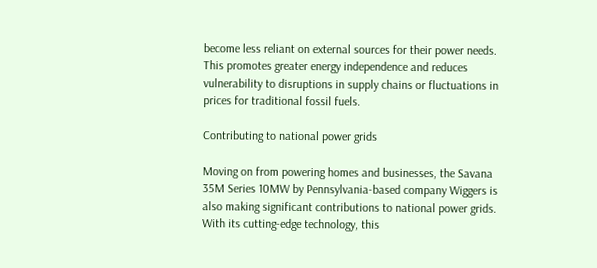become less reliant on external sources for their power needs. This promotes greater energy independence and reduces vulnerability to disruptions in supply chains or fluctuations in prices for traditional fossil fuels.

Contributing to national power grids

Moving on from powering homes and businesses, the Savana 35M Series 10MW by Pennsylvania-based company Wiggers is also making significant contributions to national power grids. With its cutting-edge technology, this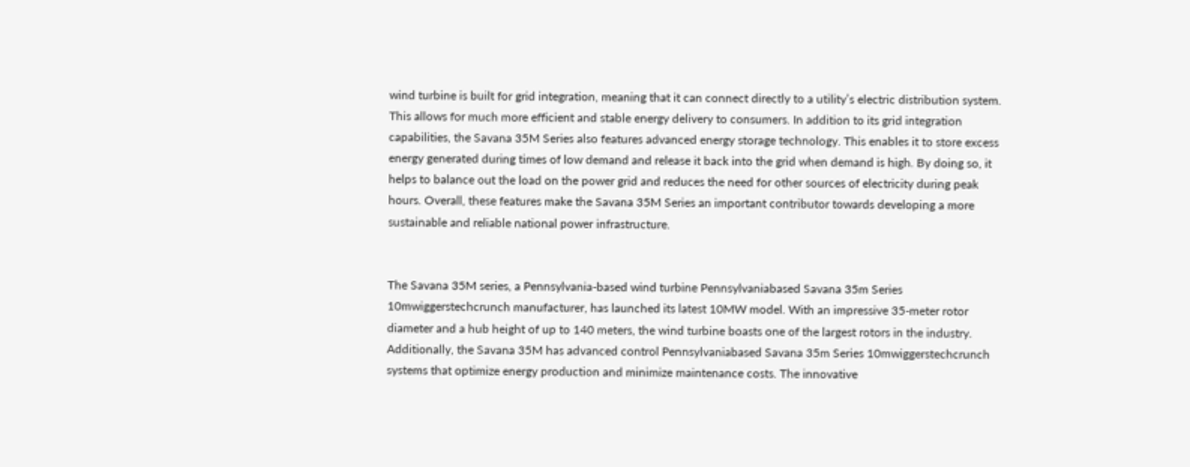wind turbine is built for grid integration, meaning that it can connect directly to a utility’s electric distribution system. This allows for much more efficient and stable energy delivery to consumers. In addition to its grid integration capabilities, the Savana 35M Series also features advanced energy storage technology. This enables it to store excess energy generated during times of low demand and release it back into the grid when demand is high. By doing so, it helps to balance out the load on the power grid and reduces the need for other sources of electricity during peak hours. Overall, these features make the Savana 35M Series an important contributor towards developing a more sustainable and reliable national power infrastructure.


The Savana 35M series, a Pennsylvania-based wind turbine Pennsylvaniabased Savana 35m Series 10mwiggerstechcrunch manufacturer, has launched its latest 10MW model. With an impressive 35-meter rotor diameter and a hub height of up to 140 meters, the wind turbine boasts one of the largest rotors in the industry. Additionally, the Savana 35M has advanced control Pennsylvaniabased Savana 35m Series 10mwiggerstechcrunch systems that optimize energy production and minimize maintenance costs. The innovative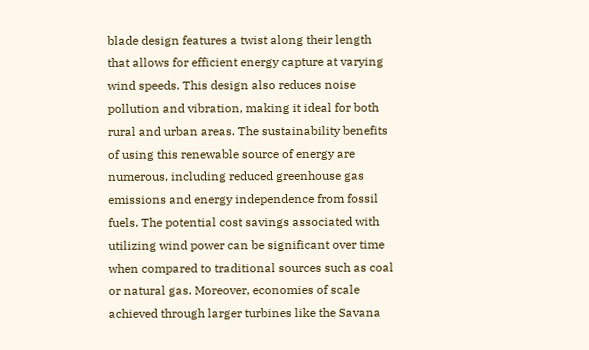blade design features a twist along their length that allows for efficient energy capture at varying wind speeds. This design also reduces noise pollution and vibration, making it ideal for both rural and urban areas. The sustainability benefits of using this renewable source of energy are numerous, including reduced greenhouse gas emissions and energy independence from fossil fuels. The potential cost savings associated with utilizing wind power can be significant over time when compared to traditional sources such as coal or natural gas. Moreover, economies of scale achieved through larger turbines like the Savana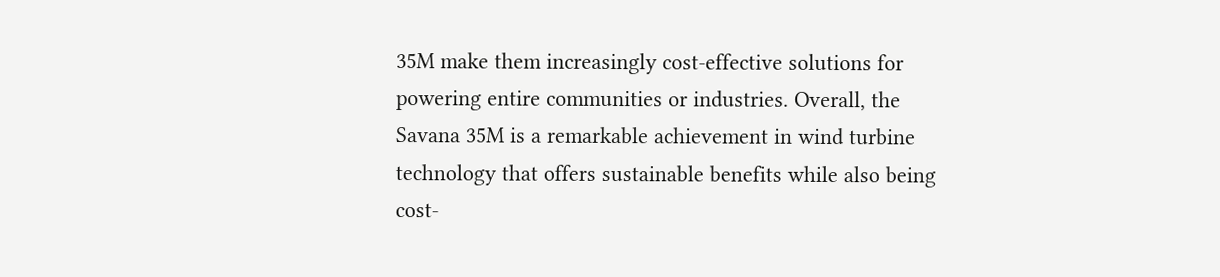35M make them increasingly cost-effective solutions for powering entire communities or industries. Overall, the Savana 35M is a remarkable achievement in wind turbine technology that offers sustainable benefits while also being cost-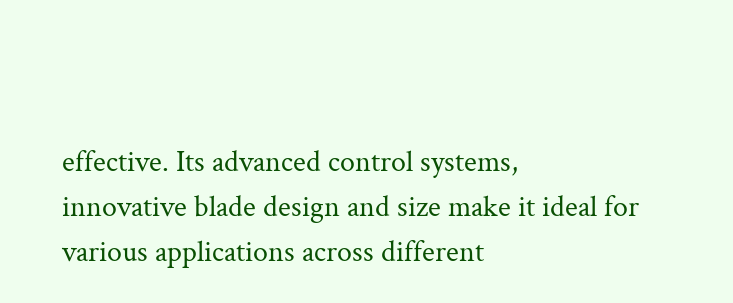effective. Its advanced control systems, innovative blade design and size make it ideal for various applications across different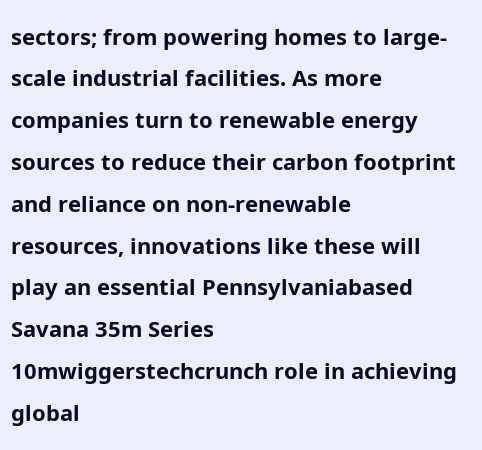sectors; from powering homes to large-scale industrial facilities. As more companies turn to renewable energy sources to reduce their carbon footprint and reliance on non-renewable resources, innovations like these will play an essential Pennsylvaniabased Savana 35m Series 10mwiggerstechcrunch role in achieving global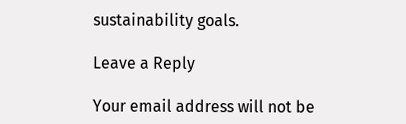sustainability goals.

Leave a Reply

Your email address will not be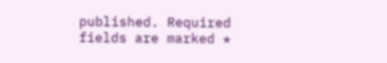published. Required fields are marked *